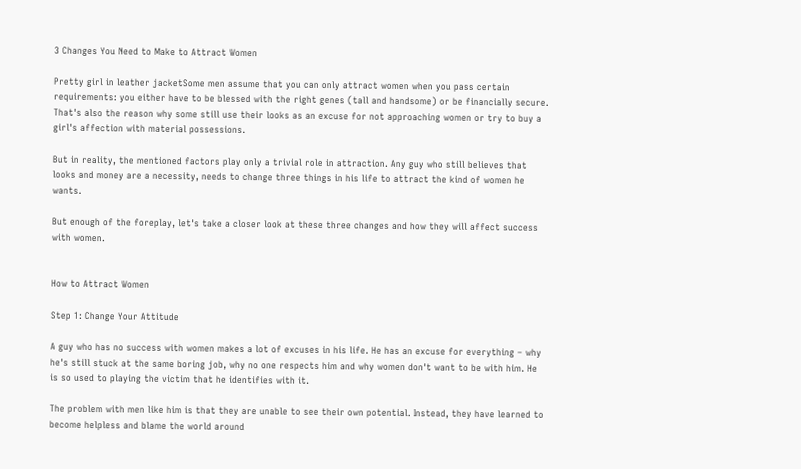3 Changes You Need to Make to Attract Women

Pretty girl in leather jacketSome men assume that you can only attract women when you pass certain requirements: you either have to be blessed with the right genes (tall and handsome) or be financially secure. That's also the reason why some still use their looks as an excuse for not approaching women or try to buy a girl's affection with material possessions.

But in reality, the mentioned factors play only a trivial role in attraction. Any guy who still believes that looks and money are a necessity, needs to change three things in his life to attract the kind of women he wants.

But enough of the foreplay, let's take a closer look at these three changes and how they will affect success with women.


How to Attract Women

Step 1: Change Your Attitude

A guy who has no success with women makes a lot of excuses in his life. He has an excuse for everything – why he's still stuck at the same boring job, why no one respects him and why women don't want to be with him. He is so used to playing the victim that he identifies with it.

The problem with men like him is that they are unable to see their own potential. Instead, they have learned to become helpless and blame the world around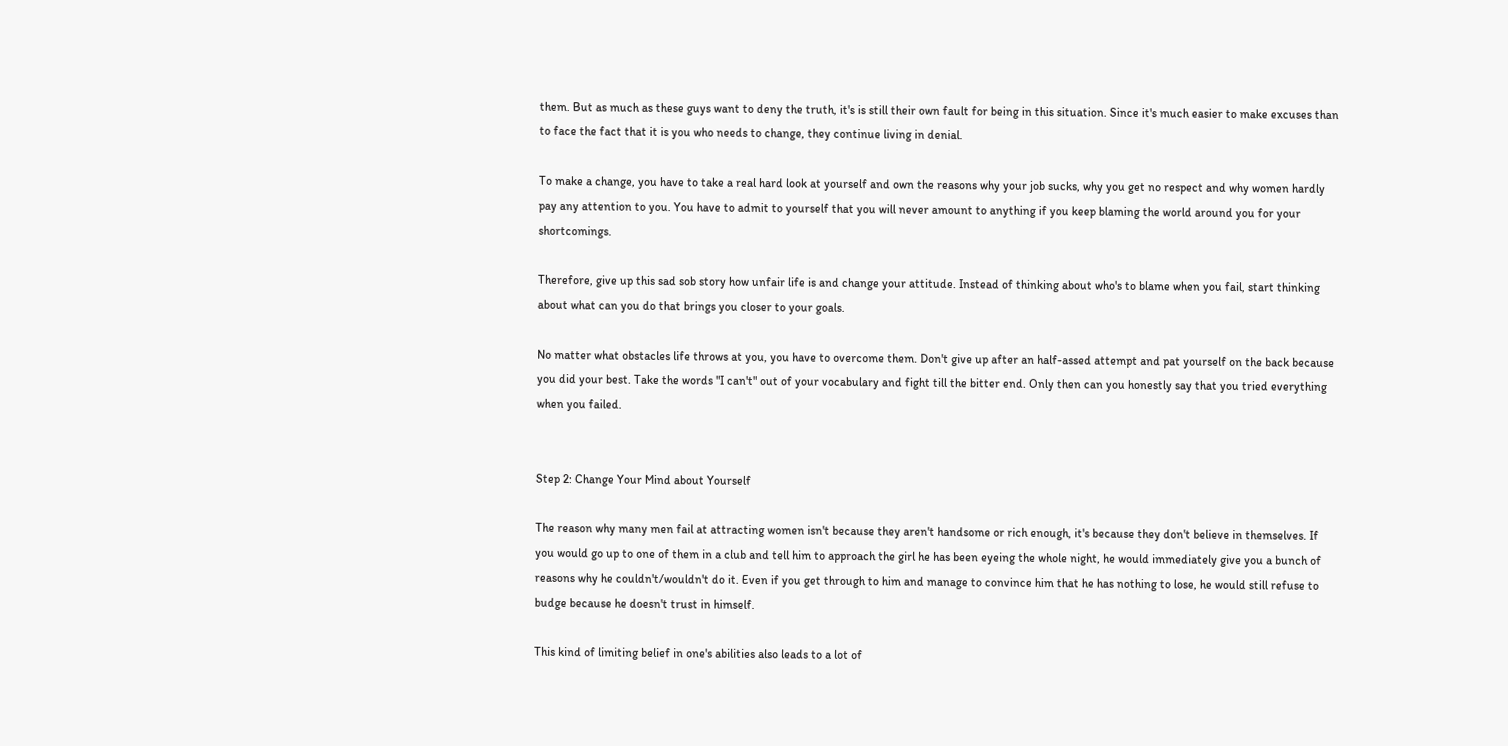them. But as much as these guys want to deny the truth, it's is still their own fault for being in this situation. Since it's much easier to make excuses than to face the fact that it is you who needs to change, they continue living in denial.

To make a change, you have to take a real hard look at yourself and own the reasons why your job sucks, why you get no respect and why women hardly pay any attention to you. You have to admit to yourself that you will never amount to anything if you keep blaming the world around you for your shortcomings.

Therefore, give up this sad sob story how unfair life is and change your attitude. Instead of thinking about who's to blame when you fail, start thinking about what can you do that brings you closer to your goals.

No matter what obstacles life throws at you, you have to overcome them. Don't give up after an half-assed attempt and pat yourself on the back because you did your best. Take the words "I can't" out of your vocabulary and fight till the bitter end. Only then can you honestly say that you tried everything when you failed.


Step 2: Change Your Mind about Yourself

The reason why many men fail at attracting women isn't because they aren't handsome or rich enough, it's because they don't believe in themselves. If you would go up to one of them in a club and tell him to approach the girl he has been eyeing the whole night, he would immediately give you a bunch of reasons why he couldn't/wouldn't do it. Even if you get through to him and manage to convince him that he has nothing to lose, he would still refuse to budge because he doesn't trust in himself.

This kind of limiting belief in one's abilities also leads to a lot of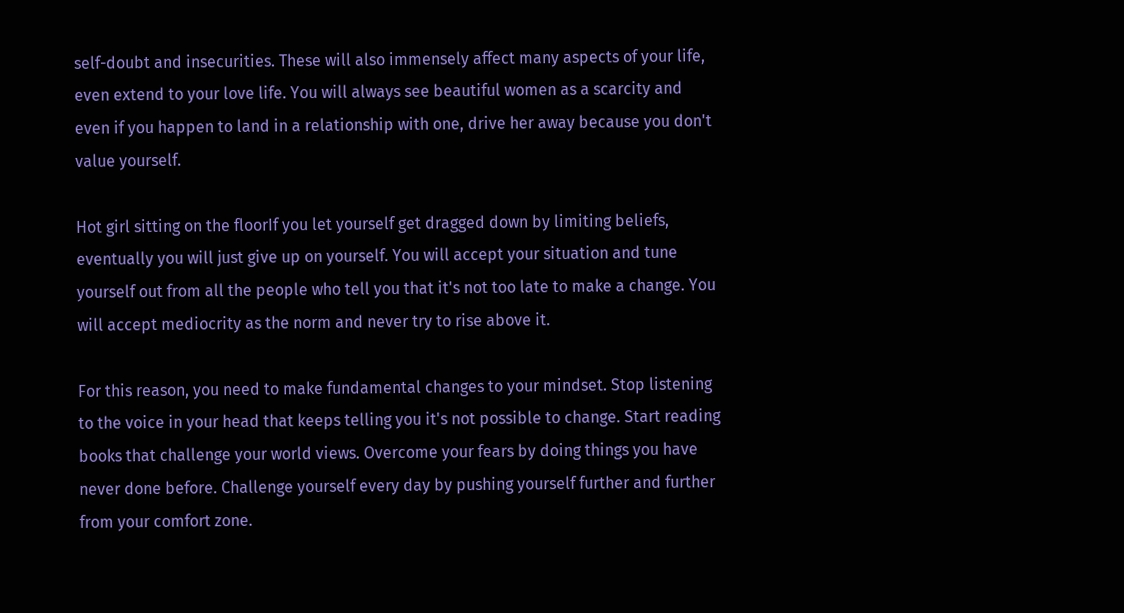self-doubt and insecurities. These will also immensely affect many aspects of your life, even extend to your love life. You will always see beautiful women as a scarcity and even if you happen to land in a relationship with one, drive her away because you don't value yourself.

Hot girl sitting on the floorIf you let yourself get dragged down by limiting beliefs, eventually you will just give up on yourself. You will accept your situation and tune yourself out from all the people who tell you that it's not too late to make a change. You will accept mediocrity as the norm and never try to rise above it.

For this reason, you need to make fundamental changes to your mindset. Stop listening to the voice in your head that keeps telling you it's not possible to change. Start reading books that challenge your world views. Overcome your fears by doing things you have never done before. Challenge yourself every day by pushing yourself further and further from your comfort zone.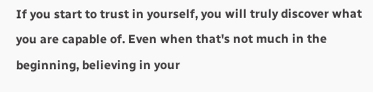If you start to trust in yourself, you will truly discover what you are capable of. Even when that's not much in the beginning, believing in your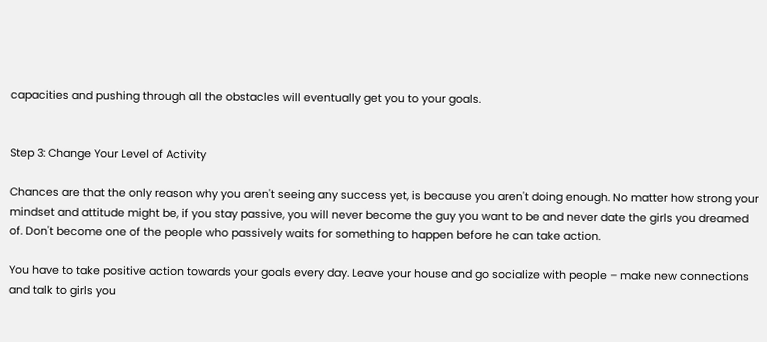capacities and pushing through all the obstacles will eventually get you to your goals.


Step 3: Change Your Level of Activity

Chances are that the only reason why you aren't seeing any success yet, is because you aren't doing enough. No matter how strong your mindset and attitude might be, if you stay passive, you will never become the guy you want to be and never date the girls you dreamed of. Don't become one of the people who passively waits for something to happen before he can take action.

You have to take positive action towards your goals every day. Leave your house and go socialize with people – make new connections and talk to girls you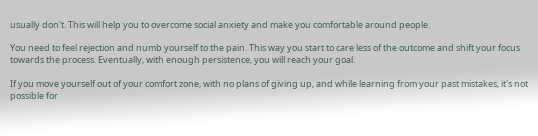usually don't. This will help you to overcome social anxiety and make you comfortable around people.

You need to feel rejection and numb yourself to the pain. This way you start to care less of the outcome and shift your focus towards the process. Eventually, with enough persistence, you will reach your goal.

If you move yourself out of your comfort zone, with no plans of giving up, and while learning from your past mistakes, it's not possible for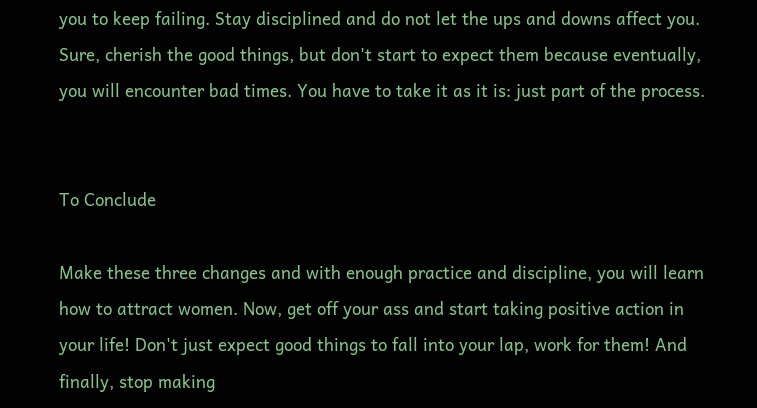you to keep failing. Stay disciplined and do not let the ups and downs affect you. Sure, cherish the good things, but don't start to expect them because eventually, you will encounter bad times. You have to take it as it is: just part of the process.


To Conclude

Make these three changes and with enough practice and discipline, you will learn how to attract women. Now, get off your ass and start taking positive action in your life! Don't just expect good things to fall into your lap, work for them! And finally, stop making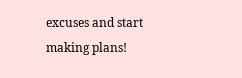excuses and start making plans!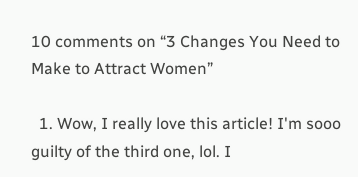10 comments on “3 Changes You Need to Make to Attract Women”

  1. Wow, I really love this article! I'm sooo guilty of the third one, lol. I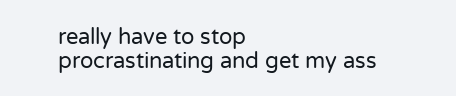really have to stop procrastinating and get my ass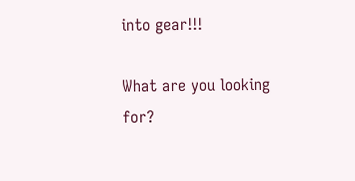into gear!!!

What are you looking for?